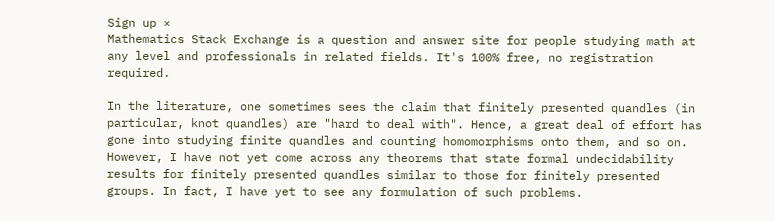Sign up ×
Mathematics Stack Exchange is a question and answer site for people studying math at any level and professionals in related fields. It's 100% free, no registration required.

In the literature, one sometimes sees the claim that finitely presented quandles (in particular, knot quandles) are "hard to deal with". Hence, a great deal of effort has gone into studying finite quandles and counting homomorphisms onto them, and so on. However, I have not yet come across any theorems that state formal undecidability results for finitely presented quandles similar to those for finitely presented groups. In fact, I have yet to see any formulation of such problems.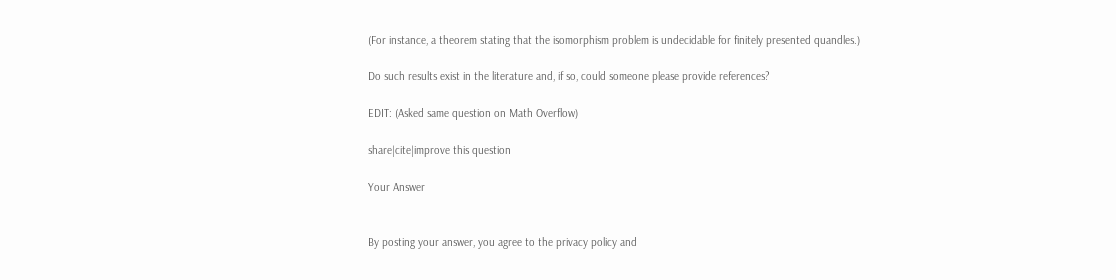(For instance, a theorem stating that the isomorphism problem is undecidable for finitely presented quandles.)

Do such results exist in the literature and, if so, could someone please provide references?

EDIT: (Asked same question on Math Overflow)

share|cite|improve this question

Your Answer


By posting your answer, you agree to the privacy policy and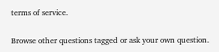terms of service.

Browse other questions tagged or ask your own question.